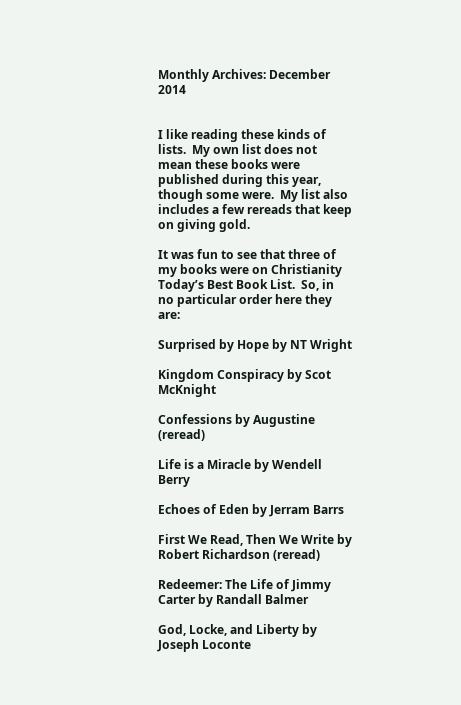Monthly Archives: December 2014


I like reading these kinds of lists.  My own list does not mean these books were published during this year, though some were.  My list also includes a few rereads that keep on giving gold.

It was fun to see that three of my books were on Christianity Today’s Best Book List.  So, in no particular order here they are:

Surprised by Hope by NT Wright

Kingdom Conspiracy by Scot McKnight

Confessions by Augustine (reread)

Life is a Miracle by Wendell Berry

Echoes of Eden by Jerram Barrs

First We Read, Then We Write by Robert Richardson (reread)

Redeemer: The Life of Jimmy Carter by Randall Balmer

God, Locke, and Liberty by Joseph Loconte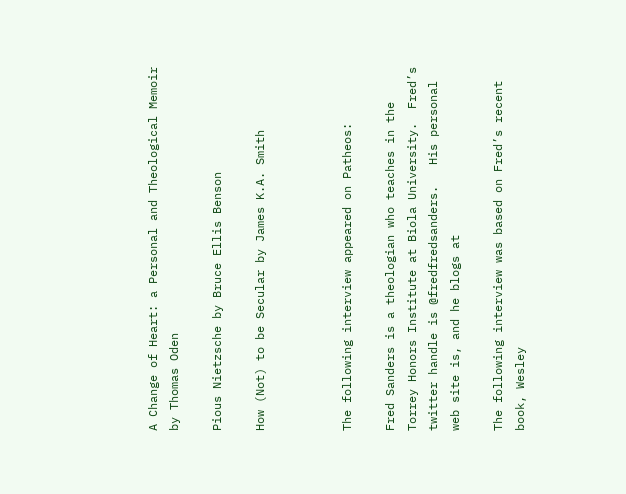A Change of Heart: a Personal and Theological Memoir by Thomas Oden

Pious Nietzsche by Bruce Ellis Benson

How (Not) to be Secular by James K.A. Smith



The following interview appeared on Patheos:

Fred Sanders is a theologian who teaches in the Torrey Honors Institute at Biola University.  Fred’s twitter handle is @fredfredsanders.   His personal web site is, and he blogs at

The following interview was based on Fred’s recent book, Wesley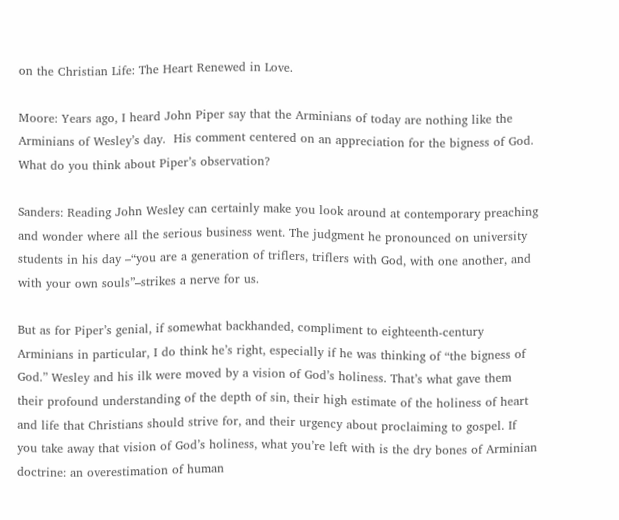on the Christian Life: The Heart Renewed in Love.

Moore: Years ago, I heard John Piper say that the Arminians of today are nothing like the Arminians of Wesley’s day.  His comment centered on an appreciation for the bigness of God.  What do you think about Piper’s observation?

Sanders: Reading John Wesley can certainly make you look around at contemporary preaching and wonder where all the serious business went. The judgment he pronounced on university students in his day –“you are a generation of triflers, triflers with God, with one another, and with your own souls”–strikes a nerve for us.

But as for Piper’s genial, if somewhat backhanded, compliment to eighteenth-century Arminians in particular, I do think he’s right, especially if he was thinking of “the bigness of God.” Wesley and his ilk were moved by a vision of God’s holiness. That’s what gave them their profound understanding of the depth of sin, their high estimate of the holiness of heart and life that Christians should strive for, and their urgency about proclaiming to gospel. If you take away that vision of God’s holiness, what you’re left with is the dry bones of Arminian doctrine: an overestimation of human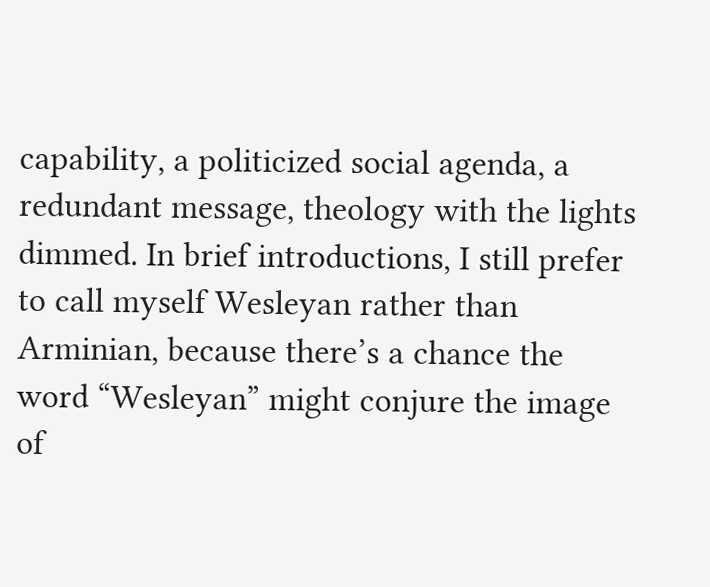capability, a politicized social agenda, a redundant message, theology with the lights dimmed. In brief introductions, I still prefer to call myself Wesleyan rather than Arminian, because there’s a chance the word “Wesleyan” might conjure the image of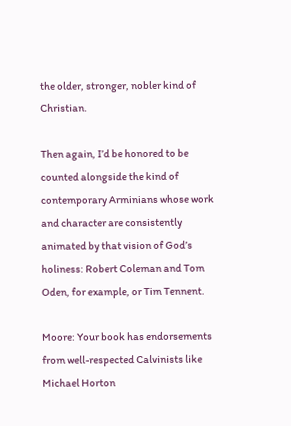the older, stronger, nobler kind of Christian.

Then again, I’d be honored to be counted alongside the kind of contemporary Arminians whose work and character are consistently animated by that vision of God’s holiness: Robert Coleman and Tom Oden, for example, or Tim Tennent.

Moore: Your book has endorsements from well-respected Calvinists like Michael Horton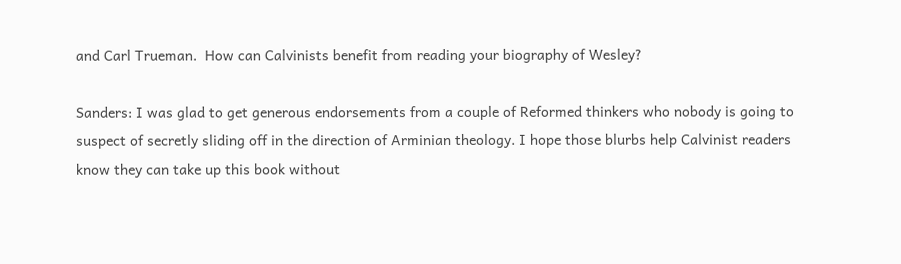and Carl Trueman.  How can Calvinists benefit from reading your biography of Wesley?

Sanders: I was glad to get generous endorsements from a couple of Reformed thinkers who nobody is going to suspect of secretly sliding off in the direction of Arminian theology. I hope those blurbs help Calvinist readers know they can take up this book without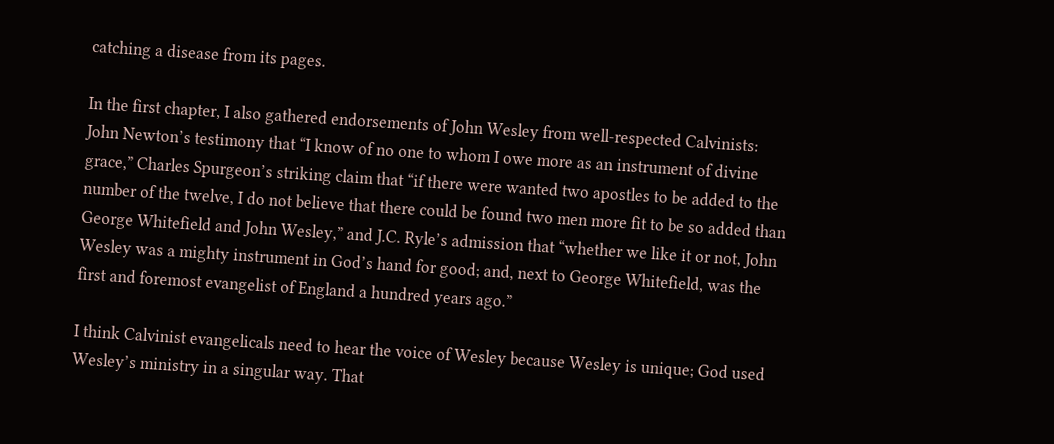catching a disease from its pages.

In the first chapter, I also gathered endorsements of John Wesley from well-respected Calvinists: John Newton’s testimony that “I know of no one to whom I owe more as an instrument of divine grace,” Charles Spurgeon’s striking claim that “if there were wanted two apostles to be added to the number of the twelve, I do not believe that there could be found two men more fit to be so added than George Whitefield and John Wesley,” and J.C. Ryle’s admission that “whether we like it or not, John Wesley was a mighty instrument in God’s hand for good; and, next to George Whitefield, was the first and foremost evangelist of England a hundred years ago.”

I think Calvinist evangelicals need to hear the voice of Wesley because Wesley is unique; God used Wesley’s ministry in a singular way. That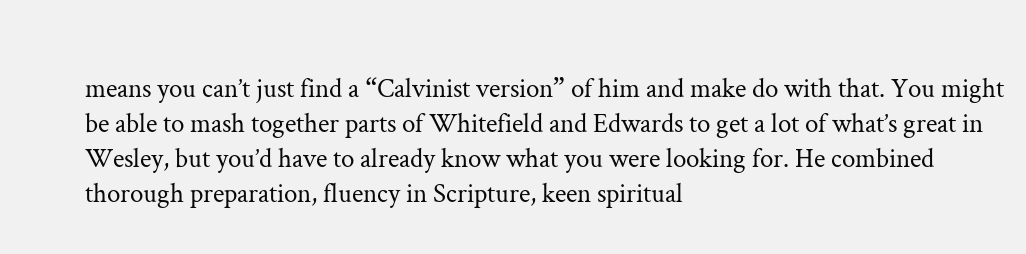means you can’t just find a “Calvinist version” of him and make do with that. You might be able to mash together parts of Whitefield and Edwards to get a lot of what’s great in Wesley, but you’d have to already know what you were looking for. He combined thorough preparation, fluency in Scripture, keen spiritual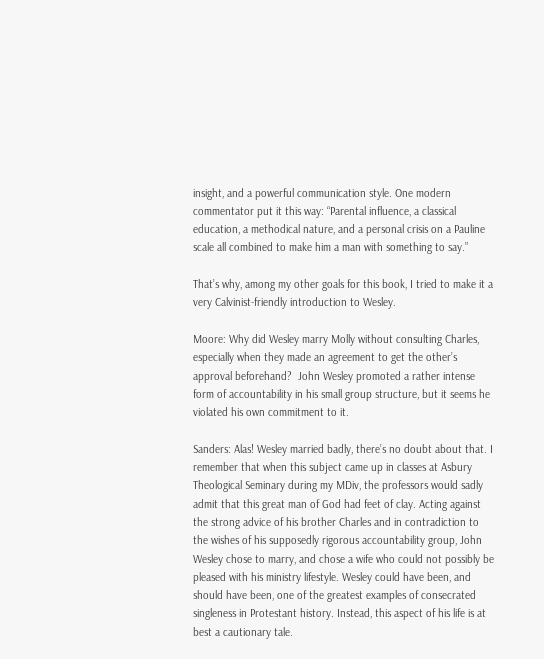insight, and a powerful communication style. One modern commentator put it this way: “Parental influence, a classical education, a methodical nature, and a personal crisis on a Pauline scale all combined to make him a man with something to say.”

That’s why, among my other goals for this book, I tried to make it a very Calvinist-friendly introduction to Wesley.

Moore: Why did Wesley marry Molly without consulting Charles, especially when they made an agreement to get the other’s approval beforehand?  John Wesley promoted a rather intense form of accountability in his small group structure, but it seems he violated his own commitment to it.

Sanders: Alas! Wesley married badly, there’s no doubt about that. I remember that when this subject came up in classes at Asbury Theological Seminary during my MDiv, the professors would sadly admit that this great man of God had feet of clay. Acting against the strong advice of his brother Charles and in contradiction to the wishes of his supposedly rigorous accountability group, John Wesley chose to marry, and chose a wife who could not possibly be pleased with his ministry lifestyle. Wesley could have been, and should have been, one of the greatest examples of consecrated singleness in Protestant history. Instead, this aspect of his life is at best a cautionary tale.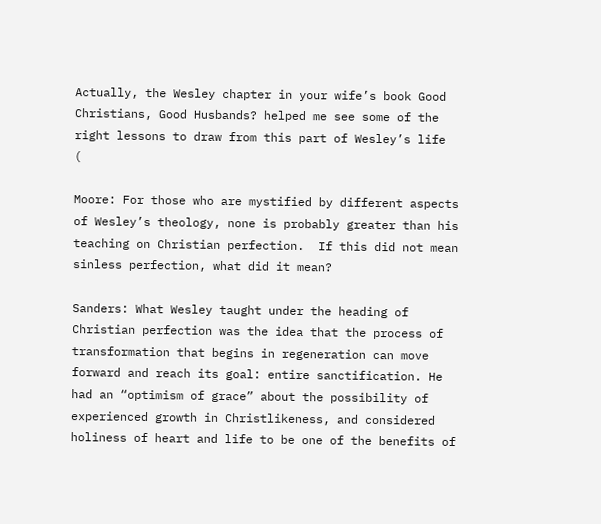Actually, the Wesley chapter in your wife’s book Good Christians, Good Husbands? helped me see some of the right lessons to draw from this part of Wesley’s life  (

Moore: For those who are mystified by different aspects of Wesley’s theology, none is probably greater than his teaching on Christian perfection.  If this did not mean sinless perfection, what did it mean?

Sanders: What Wesley taught under the heading of Christian perfection was the idea that the process of transformation that begins in regeneration can move forward and reach its goal: entire sanctification. He had an “optimism of grace” about the possibility of experienced growth in Christlikeness, and considered holiness of heart and life to be one of the benefits of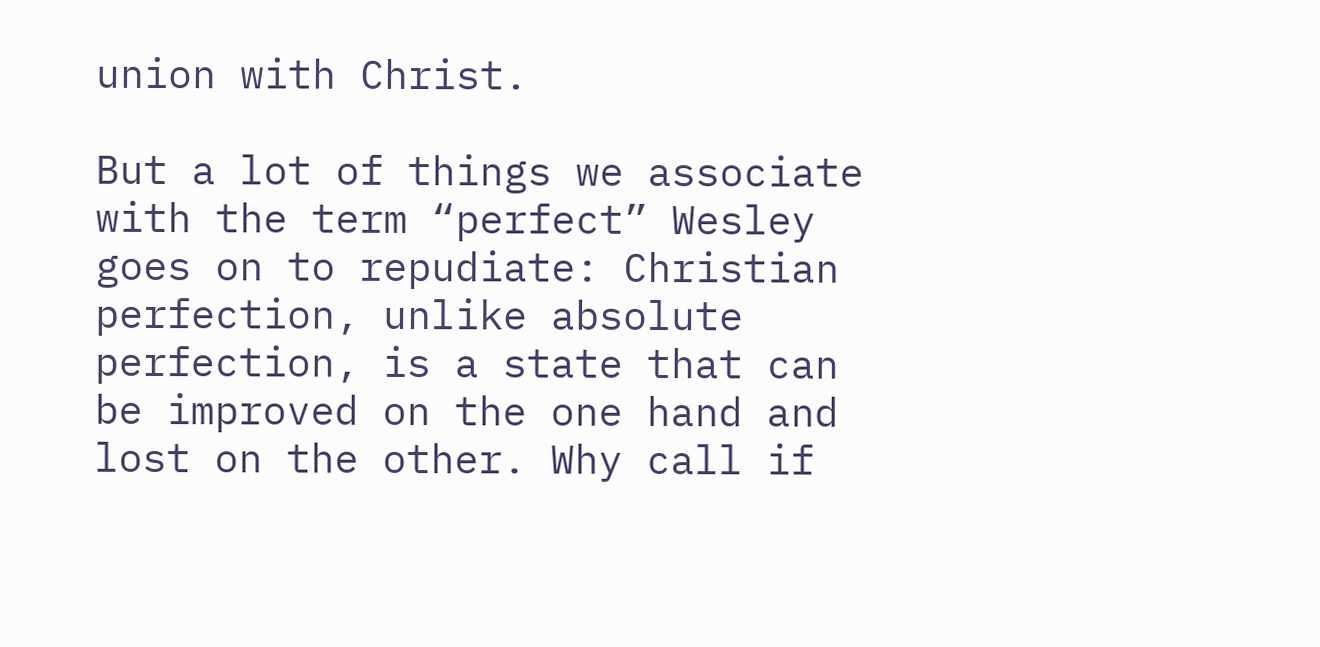union with Christ.

But a lot of things we associate with the term “perfect” Wesley goes on to repudiate: Christian perfection, unlike absolute perfection, is a state that can be improved on the one hand and lost on the other. Why call if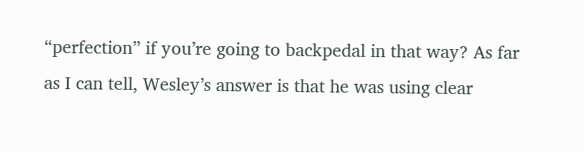“perfection” if you’re going to backpedal in that way? As far as I can tell, Wesley’s answer is that he was using clear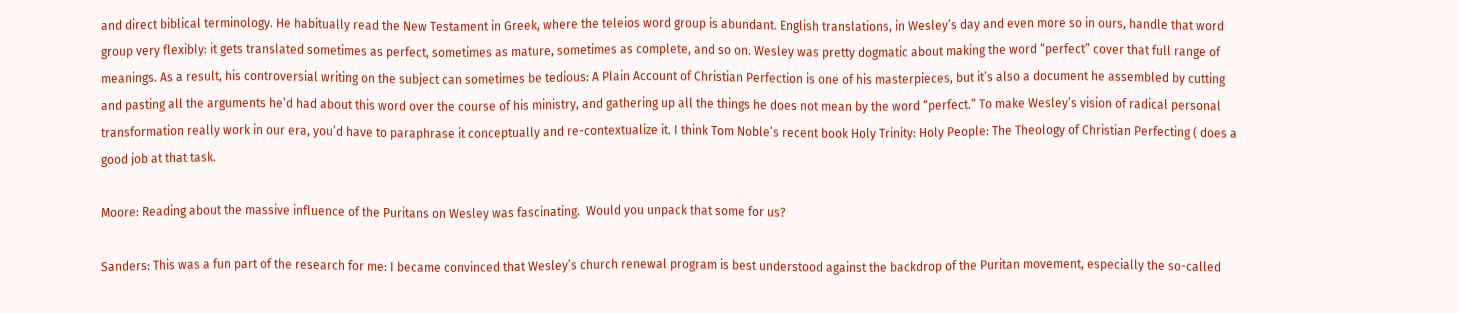and direct biblical terminology. He habitually read the New Testament in Greek, where the teleios word group is abundant. English translations, in Wesley’s day and even more so in ours, handle that word group very flexibly: it gets translated sometimes as perfect, sometimes as mature, sometimes as complete, and so on. Wesley was pretty dogmatic about making the word “perfect” cover that full range of meanings. As a result, his controversial writing on the subject can sometimes be tedious: A Plain Account of Christian Perfection is one of his masterpieces, but it’s also a document he assembled by cutting and pasting all the arguments he’d had about this word over the course of his ministry, and gathering up all the things he does not mean by the word “perfect.” To make Wesley’s vision of radical personal transformation really work in our era, you’d have to paraphrase it conceptually and re-contextualize it. I think Tom Noble’s recent book Holy Trinity: Holy People: The Theology of Christian Perfecting ( does a good job at that task.

Moore: Reading about the massive influence of the Puritans on Wesley was fascinating.  Would you unpack that some for us?

Sanders: This was a fun part of the research for me: I became convinced that Wesley’s church renewal program is best understood against the backdrop of the Puritan movement, especially the so-called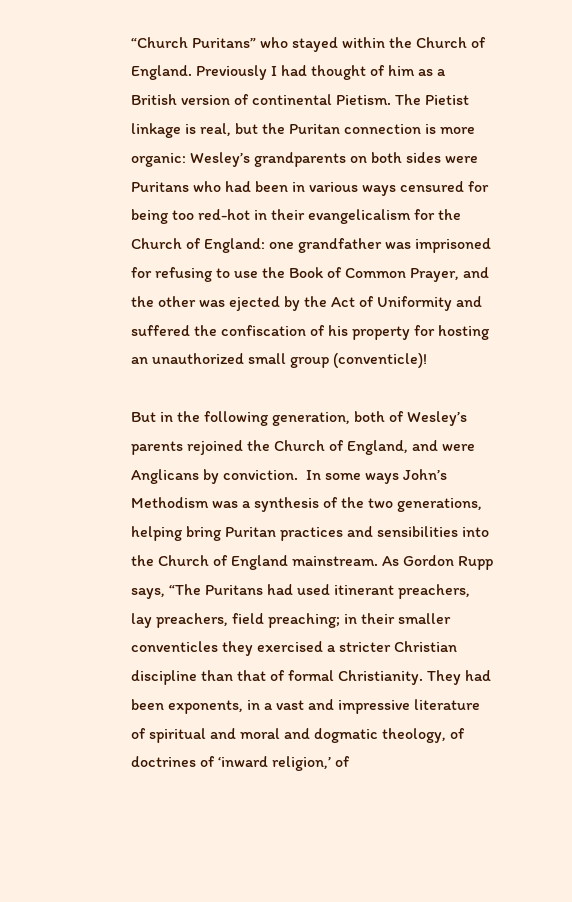“Church Puritans” who stayed within the Church of England. Previously I had thought of him as a British version of continental Pietism. The Pietist linkage is real, but the Puritan connection is more organic: Wesley’s grandparents on both sides were Puritans who had been in various ways censured for being too red-hot in their evangelicalism for the Church of England: one grandfather was imprisoned for refusing to use the Book of Common Prayer, and the other was ejected by the Act of Uniformity and suffered the confiscation of his property for hosting an unauthorized small group (conventicle)!

But in the following generation, both of Wesley’s parents rejoined the Church of England, and were Anglicans by conviction.  In some ways John’s Methodism was a synthesis of the two generations, helping bring Puritan practices and sensibilities into the Church of England mainstream. As Gordon Rupp says, “The Puritans had used itinerant preachers, lay preachers, field preaching; in their smaller conventicles they exercised a stricter Christian discipline than that of formal Christianity. They had been exponents, in a vast and impressive literature of spiritual and moral and dogmatic theology, of doctrines of ‘inward religion,’ of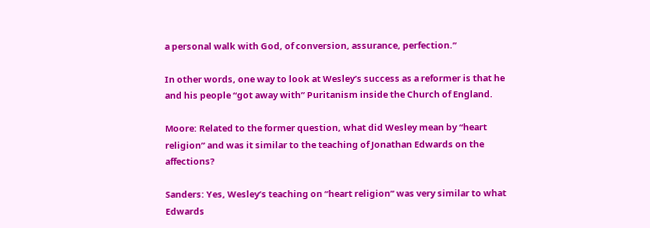a personal walk with God, of conversion, assurance, perfection.”

In other words, one way to look at Wesley’s success as a reformer is that he and his people “got away with” Puritanism inside the Church of England.

Moore: Related to the former question, what did Wesley mean by “heart religion” and was it similar to the teaching of Jonathan Edwards on the affections?

Sanders: Yes, Wesley’s teaching on “heart religion” was very similar to what Edwards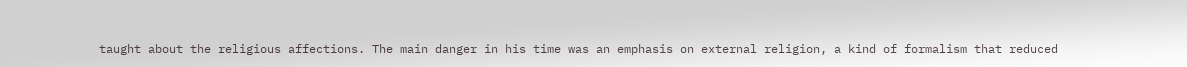taught about the religious affections. The main danger in his time was an emphasis on external religion, a kind of formalism that reduced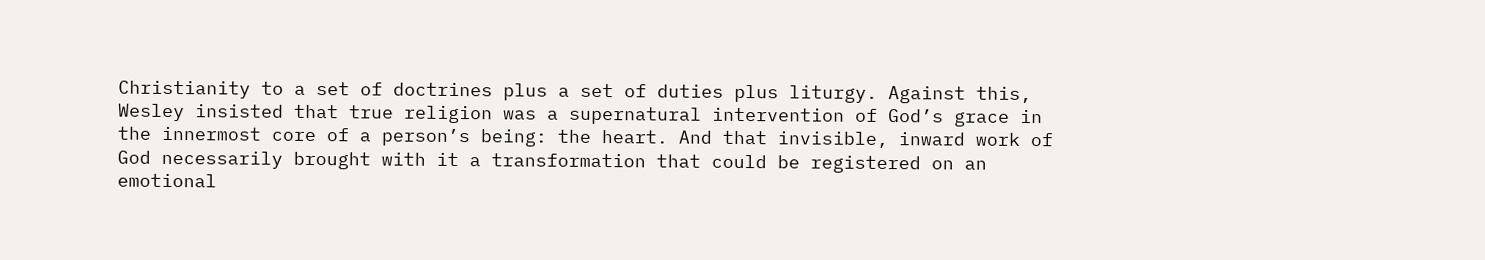Christianity to a set of doctrines plus a set of duties plus liturgy. Against this, Wesley insisted that true religion was a supernatural intervention of God’s grace in the innermost core of a person’s being: the heart. And that invisible, inward work of God necessarily brought with it a transformation that could be registered on an emotional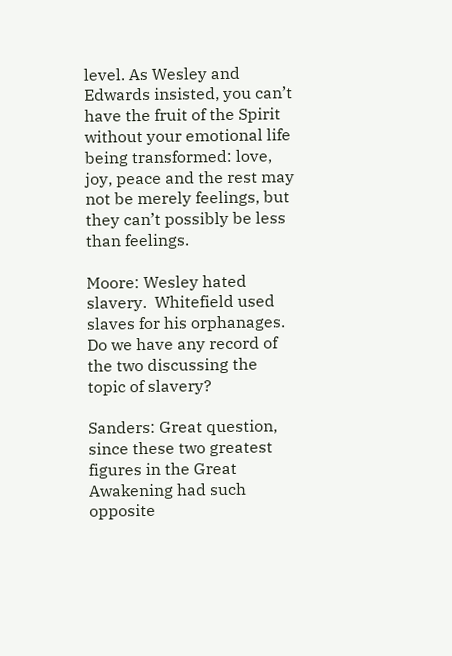level. As Wesley and Edwards insisted, you can’t have the fruit of the Spirit without your emotional life being transformed: love, joy, peace and the rest may not be merely feelings, but they can’t possibly be less than feelings.

Moore: Wesley hated slavery.  Whitefield used slaves for his orphanages.  Do we have any record of the two discussing the topic of slavery?

Sanders: Great question, since these two greatest figures in the Great Awakening had such opposite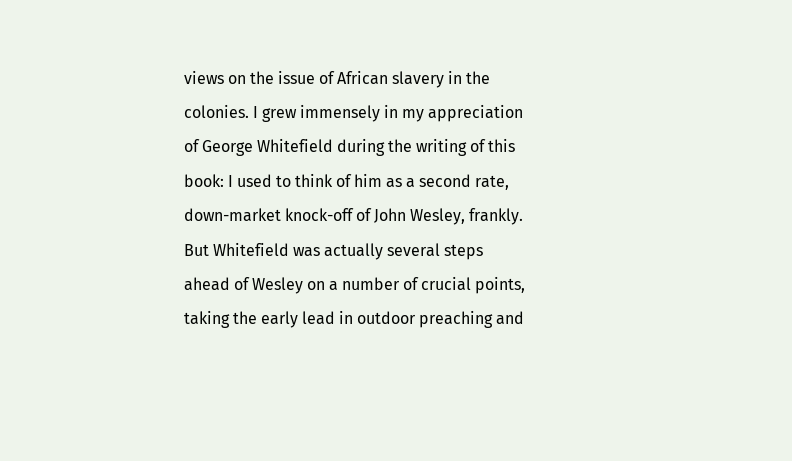views on the issue of African slavery in the colonies. I grew immensely in my appreciation of George Whitefield during the writing of this book: I used to think of him as a second rate, down-market knock-off of John Wesley, frankly. But Whitefield was actually several steps ahead of Wesley on a number of crucial points, taking the early lead in outdoor preaching and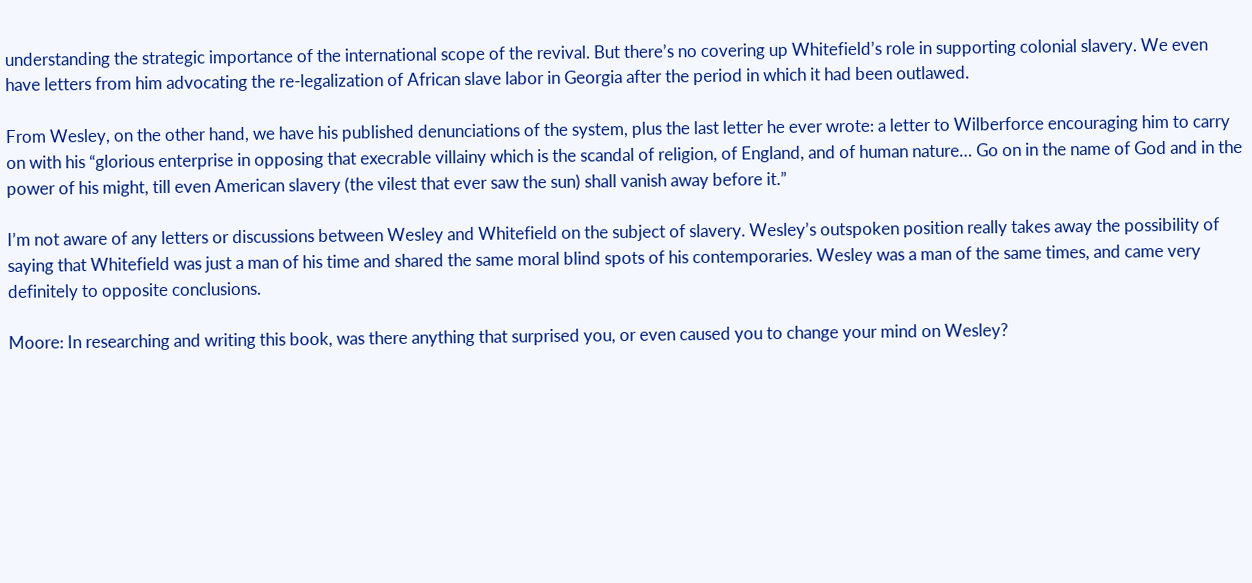understanding the strategic importance of the international scope of the revival. But there’s no covering up Whitefield’s role in supporting colonial slavery. We even have letters from him advocating the re-legalization of African slave labor in Georgia after the period in which it had been outlawed.

From Wesley, on the other hand, we have his published denunciations of the system, plus the last letter he ever wrote: a letter to Wilberforce encouraging him to carry on with his “glorious enterprise in opposing that execrable villainy which is the scandal of religion, of England, and of human nature… Go on in the name of God and in the power of his might, till even American slavery (the vilest that ever saw the sun) shall vanish away before it.”

I’m not aware of any letters or discussions between Wesley and Whitefield on the subject of slavery. Wesley’s outspoken position really takes away the possibility of saying that Whitefield was just a man of his time and shared the same moral blind spots of his contemporaries. Wesley was a man of the same times, and came very definitely to opposite conclusions.

Moore: In researching and writing this book, was there anything that surprised you, or even caused you to change your mind on Wesley?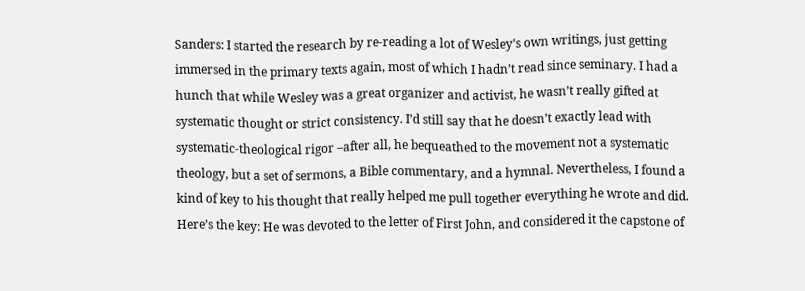Sanders: I started the research by re-reading a lot of Wesley’s own writings, just getting immersed in the primary texts again, most of which I hadn’t read since seminary. I had a hunch that while Wesley was a great organizer and activist, he wasn’t really gifted at systematic thought or strict consistency. I’d still say that he doesn’t exactly lead with systematic-theological rigor –after all, he bequeathed to the movement not a systematic theology, but a set of sermons, a Bible commentary, and a hymnal. Nevertheless, I found a kind of key to his thought that really helped me pull together everything he wrote and did. Here’s the key: He was devoted to the letter of First John, and considered it the capstone of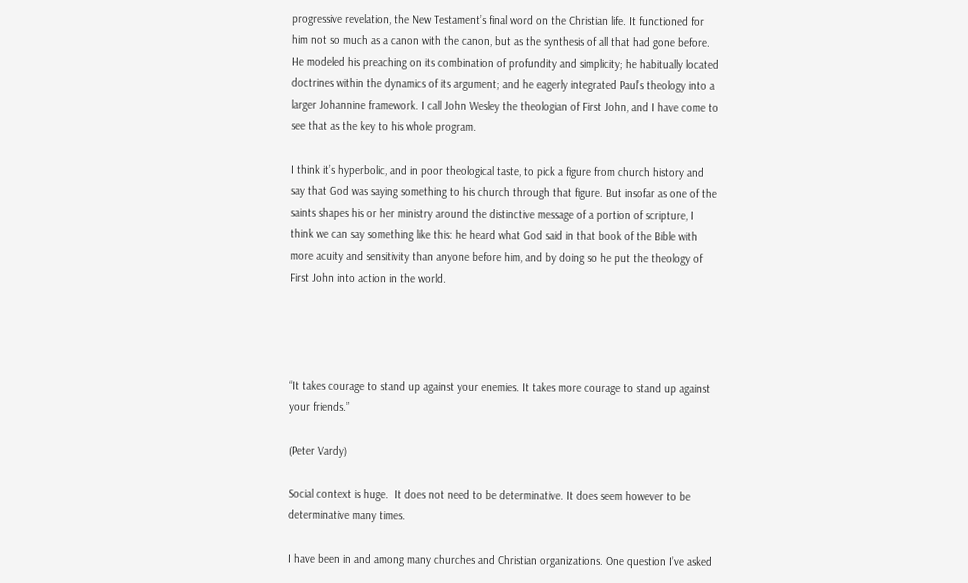progressive revelation, the New Testament’s final word on the Christian life. It functioned for him not so much as a canon with the canon, but as the synthesis of all that had gone before. He modeled his preaching on its combination of profundity and simplicity; he habitually located doctrines within the dynamics of its argument; and he eagerly integrated Paul’s theology into a larger Johannine framework. I call John Wesley the theologian of First John, and I have come to see that as the key to his whole program.

I think it’s hyperbolic, and in poor theological taste, to pick a figure from church history and say that God was saying something to his church through that figure. But insofar as one of the saints shapes his or her ministry around the distinctive message of a portion of scripture, I think we can say something like this: he heard what God said in that book of the Bible with more acuity and sensitivity than anyone before him, and by doing so he put the theology of First John into action in the world.




“It takes courage to stand up against your enemies. It takes more courage to stand up against your friends.”

(Peter Vardy)

Social context is huge.  It does not need to be determinative. It does seem however to be determinative many times.

I have been in and among many churches and Christian organizations. One question I’ve asked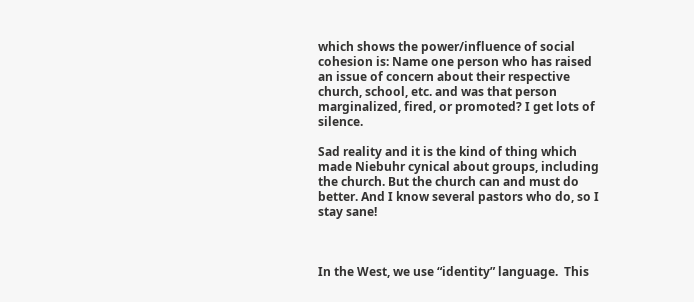which shows the power/influence of social cohesion is: Name one person who has raised an issue of concern about their respective church, school, etc. and was that person marginalized, fired, or promoted? I get lots of silence.

Sad reality and it is the kind of thing which made Niebuhr cynical about groups, including the church. But the church can and must do better. And I know several pastors who do, so I stay sane!



In the West, we use “identity” language.  This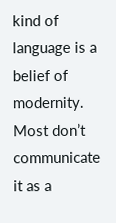kind of language is a belief of modernity.  Most don’t communicate it as a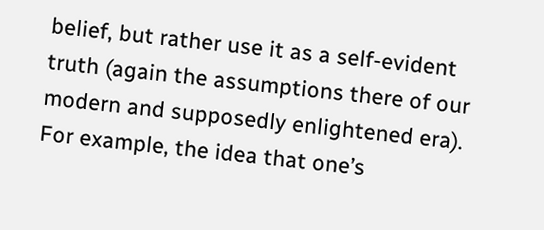belief, but rather use it as a self-evident truth (again the assumptions there of our modern and supposedly enlightened era).
For example, the idea that one’s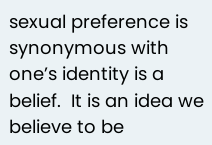sexual preference is synonymous with one’s identity is a belief.  It is an idea we believe to be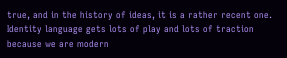true, and in the history of ideas, it is a rather recent one.
Identity language gets lots of play and lots of traction because we are modern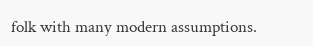folk with many modern assumptions.